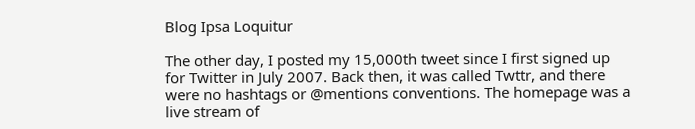Blog Ipsa Loquitur

The other day, I posted my 15,000th tweet since I first signed up for Twitter in July 2007. Back then, it was called Twttr, and there were no hashtags or @mentions conventions. The homepage was a live stream of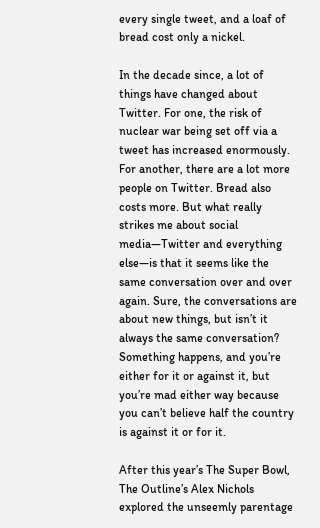every single tweet, and a loaf of bread cost only a nickel.

In the decade since, a lot of things have changed about Twitter. For one, the risk of nuclear war being set off via a tweet has increased enormously. For another, there are a lot more people on Twitter. Bread also costs more. But what really strikes me about social media—Twitter and everything else—is that it seems like the same conversation over and over again. Sure, the conversations are about new things, but isn’t it always the same conversation? Something happens, and you’re either for it or against it, but you’re mad either way because you can’t believe half the country is against it or for it.

After this year’s The Super Bowl, The Outline’s Alex Nichols explored the unseemly parentage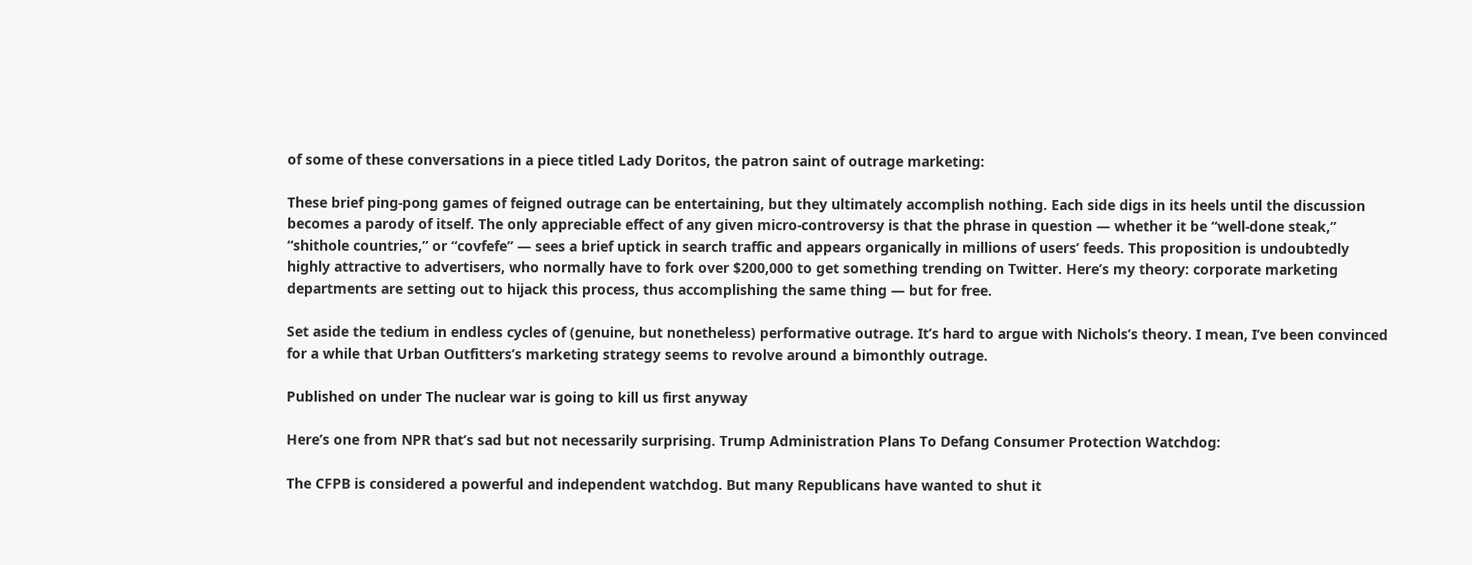of some of these conversations in a piece titled Lady Doritos, the patron saint of outrage marketing:

These brief ping-pong games of feigned outrage can be entertaining, but they ultimately accomplish nothing. Each side digs in its heels until the discussion becomes a parody of itself. The only appreciable effect of any given micro-controversy is that the phrase in question — whether it be “well-done steak,” “shithole countries,” or “covfefe” — sees a brief uptick in search traffic and appears organically in millions of users’ feeds. This proposition is undoubtedly highly attractive to advertisers, who normally have to fork over $200,000 to get something trending on Twitter. Here’s my theory: corporate marketing departments are setting out to hijack this process, thus accomplishing the same thing — but for free.

Set aside the tedium in endless cycles of (genuine, but nonetheless) performative outrage. It’s hard to argue with Nichols’s theory. I mean, I’ve been convinced for a while that Urban Outfitters’s marketing strategy seems to revolve around a bimonthly outrage.

Published on under The nuclear war is going to kill us first anyway

Here’s one from NPR that’s sad but not necessarily surprising. Trump Administration Plans To Defang Consumer Protection Watchdog:

The CFPB is considered a powerful and independent watchdog. But many Republicans have wanted to shut it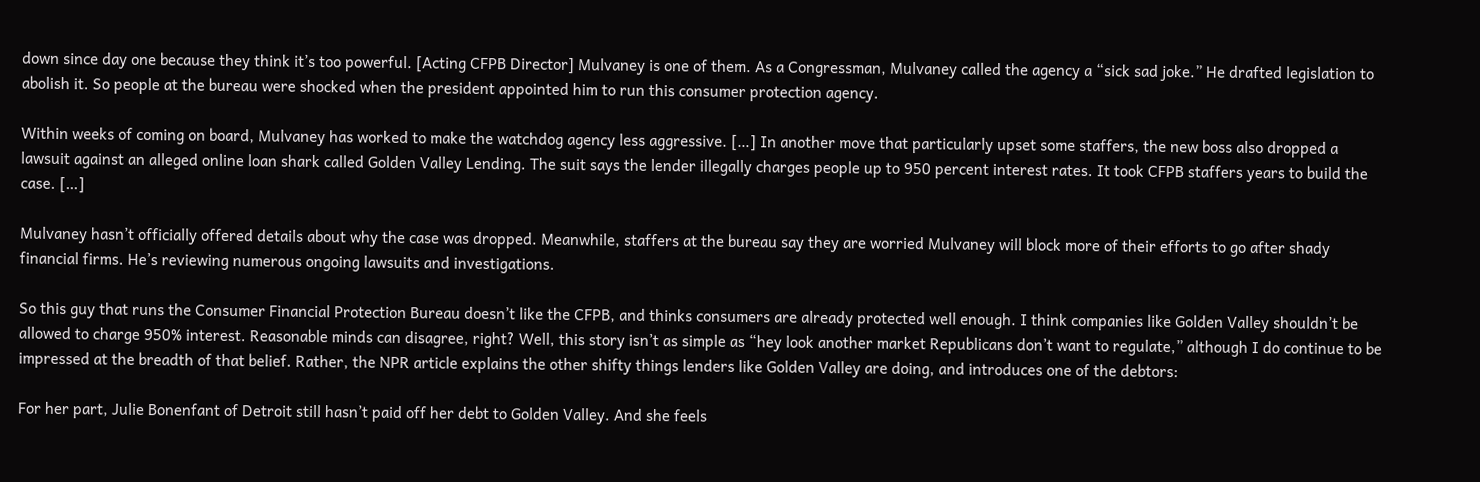down since day one because they think it’s too powerful. [Acting CFPB Director] Mulvaney is one of them. As a Congressman, Mulvaney called the agency a “sick sad joke.” He drafted legislation to abolish it. So people at the bureau were shocked when the president appointed him to run this consumer protection agency.

Within weeks of coming on board, Mulvaney has worked to make the watchdog agency less aggressive. […] In another move that particularly upset some staffers, the new boss also dropped a lawsuit against an alleged online loan shark called Golden Valley Lending. The suit says the lender illegally charges people up to 950 percent interest rates. It took CFPB staffers years to build the case. […]

Mulvaney hasn’t officially offered details about why the case was dropped. Meanwhile, staffers at the bureau say they are worried Mulvaney will block more of their efforts to go after shady financial firms. He’s reviewing numerous ongoing lawsuits and investigations.

So this guy that runs the Consumer Financial Protection Bureau doesn’t like the CFPB, and thinks consumers are already protected well enough. I think companies like Golden Valley shouldn’t be allowed to charge 950% interest. Reasonable minds can disagree, right? Well, this story isn’t as simple as “hey look another market Republicans don’t want to regulate,” although I do continue to be impressed at the breadth of that belief. Rather, the NPR article explains the other shifty things lenders like Golden Valley are doing, and introduces one of the debtors:

For her part, Julie Bonenfant of Detroit still hasn’t paid off her debt to Golden Valley. And she feels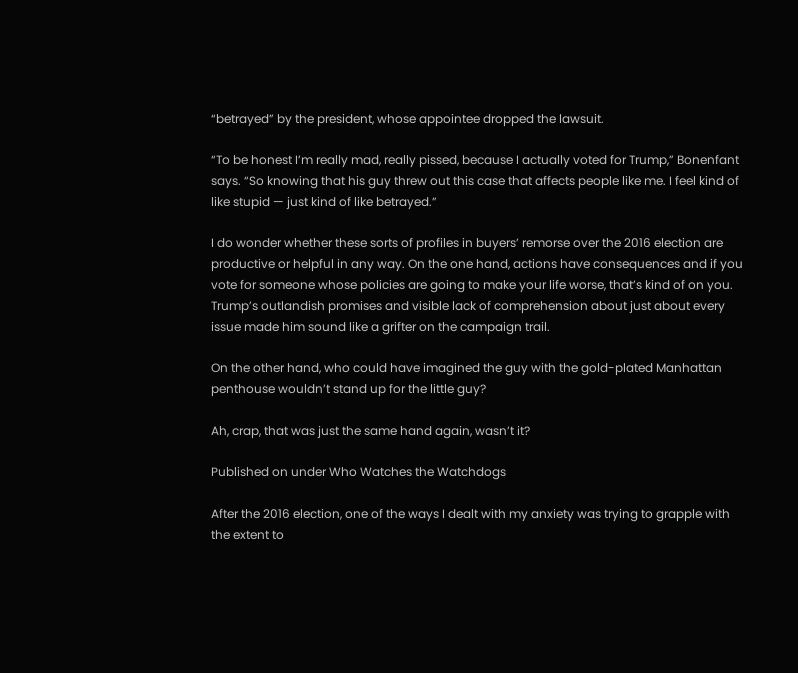“betrayed” by the president, whose appointee dropped the lawsuit.

“To be honest I’m really mad, really pissed, because I actually voted for Trump,” Bonenfant says. “So knowing that his guy threw out this case that affects people like me. I feel kind of like stupid — just kind of like betrayed.”

I do wonder whether these sorts of profiles in buyers’ remorse over the 2016 election are productive or helpful in any way. On the one hand, actions have consequences and if you vote for someone whose policies are going to make your life worse, that’s kind of on you. Trump’s outlandish promises and visible lack of comprehension about just about every issue made him sound like a grifter on the campaign trail.

On the other hand, who could have imagined the guy with the gold-plated Manhattan penthouse wouldn’t stand up for the little guy?

Ah, crap, that was just the same hand again, wasn’t it?

Published on under Who Watches the Watchdogs

After the 2016 election, one of the ways I dealt with my anxiety was trying to grapple with the extent to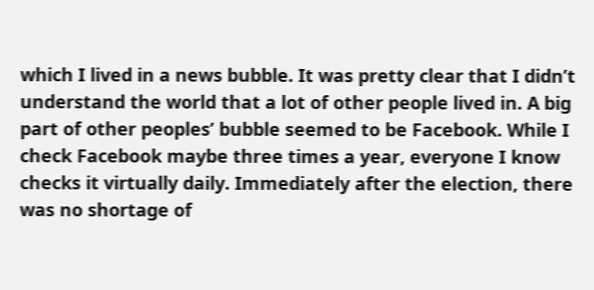which I lived in a news bubble. It was pretty clear that I didn’t understand the world that a lot of other people lived in. A big part of other peoples’ bubble seemed to be Facebook. While I check Facebook maybe three times a year, everyone I know checks it virtually daily. Immediately after the election, there was no shortage of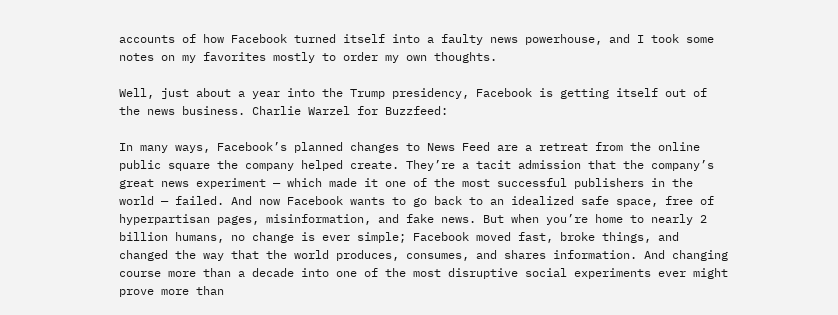accounts of how Facebook turned itself into a faulty news powerhouse, and I took some notes on my favorites mostly to order my own thoughts.

Well, just about a year into the Trump presidency, Facebook is getting itself out of the news business. Charlie Warzel for Buzzfeed:

In many ways, Facebook’s planned changes to News Feed are a retreat from the online public square the company helped create. They’re a tacit admission that the company’s great news experiment — which made it one of the most successful publishers in the world — failed. And now Facebook wants to go back to an idealized safe space, free of hyperpartisan pages, misinformation, and fake news. But when you’re home to nearly 2 billion humans, no change is ever simple; Facebook moved fast, broke things, and changed the way that the world produces, consumes, and shares information. And changing course more than a decade into one of the most disruptive social experiments ever might prove more than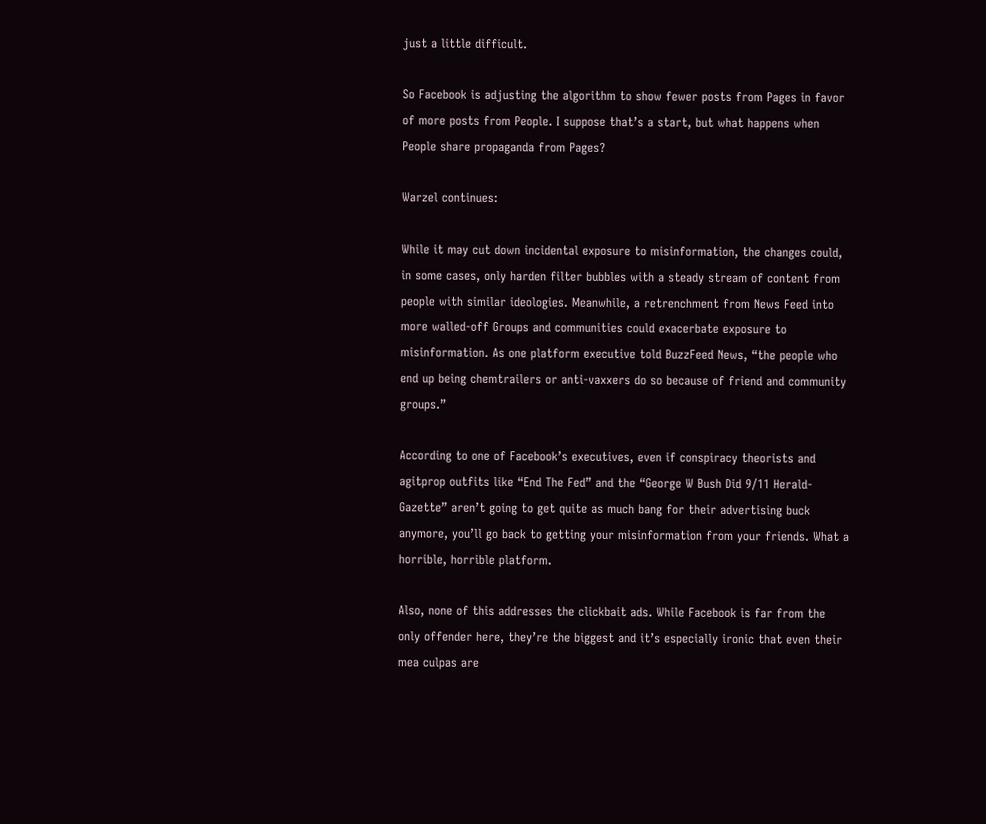just a little difficult.

So Facebook is adjusting the algorithm to show fewer posts from Pages in favor of more posts from People. I suppose that’s a start, but what happens when People share propaganda from Pages?

Warzel continues:

While it may cut down incidental exposure to misinformation, the changes could, in some cases, only harden filter bubbles with a steady stream of content from people with similar ideologies. Meanwhile, a retrenchment from News Feed into more walled-off Groups and communities could exacerbate exposure to misinformation. As one platform executive told BuzzFeed News, “the people who end up being chemtrailers or anti-vaxxers do so because of friend and community groups.”

According to one of Facebook’s executives, even if conspiracy theorists and agitprop outfits like “End The Fed” and the “George W Bush Did 9/11 Herald-Gazette” aren’t going to get quite as much bang for their advertising buck anymore, you’ll go back to getting your misinformation from your friends. What a horrible, horrible platform.

Also, none of this addresses the clickbait ads. While Facebook is far from the only offender here, they’re the biggest and it’s especially ironic that even their mea culpas are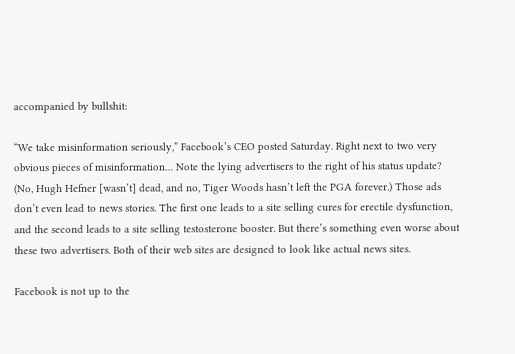accompanied by bullshit:

“We take misinformation seriously,” Facebook’s CEO posted Saturday. Right next to two very obvious pieces of misinformation… Note the lying advertisers to the right of his status update? (No, Hugh Hefner [wasn’t] dead, and no, Tiger Woods hasn’t left the PGA forever.) Those ads don’t even lead to news stories. The first one leads to a site selling cures for erectile dysfunction, and the second leads to a site selling testosterone booster. But there’s something even worse about these two advertisers. Both of their web sites are designed to look like actual news sites.

Facebook is not up to the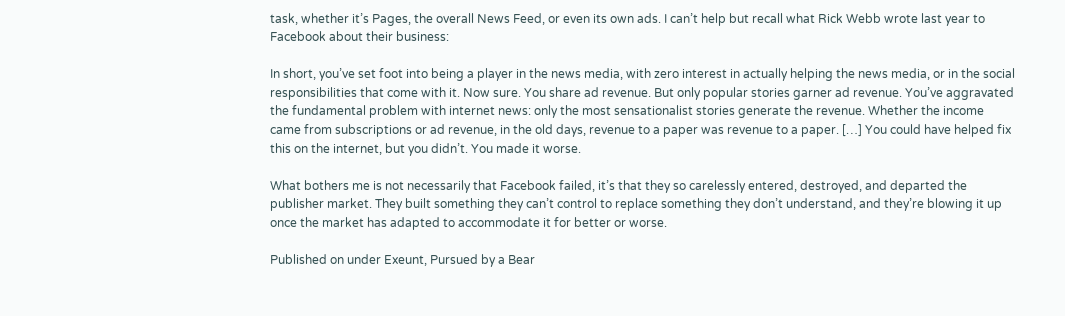task, whether it’s Pages, the overall News Feed, or even its own ads. I can’t help but recall what Rick Webb wrote last year to Facebook about their business:

In short, you’ve set foot into being a player in the news media, with zero interest in actually helping the news media, or in the social responsibilities that come with it. Now sure. You share ad revenue. But only popular stories garner ad revenue. You’ve aggravated the fundamental problem with internet news: only the most sensationalist stories generate the revenue. Whether the income came from subscriptions or ad revenue, in the old days, revenue to a paper was revenue to a paper. […] You could have helped fix this on the internet, but you didn’t. You made it worse.

What bothers me is not necessarily that Facebook failed, it’s that they so carelessly entered, destroyed, and departed the publisher market. They built something they can’t control to replace something they don’t understand, and they’re blowing it up once the market has adapted to accommodate it for better or worse.

Published on under Exeunt, Pursued by a Bear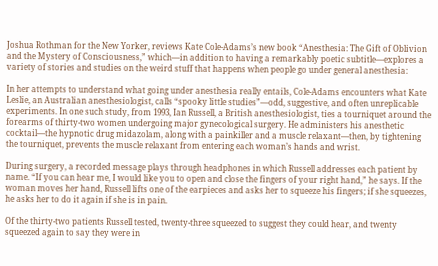Joshua Rothman for the New Yorker, reviews Kate Cole-Adams’s new book “Anesthesia: The Gift of Oblivion and the Mystery of Consciousness,” which—in addition to having a remarkably poetic subtitle—explores a variety of stories and studies on the weird stuff that happens when people go under general anesthesia:

In her attempts to understand what going under anesthesia really entails, Cole-Adams encounters what Kate Leslie, an Australian anesthesiologist, calls “spooky little studies”—odd, suggestive, and often unreplicable experiments. In one such study, from 1993, Ian Russell, a British anesthesiologist, ties a tourniquet around the forearms of thirty-two women undergoing major gynecological surgery. He administers his anesthetic cocktail—the hypnotic drug midazolam, along with a painkiller and a muscle relaxant—then, by tightening the tourniquet, prevents the muscle relaxant from entering each woman’s hands and wrist.

During surgery, a recorded message plays through headphones in which Russell addresses each patient by name. “If you can hear me, I would like you to open and close the fingers of your right hand,” he says. If the woman moves her hand, Russell lifts one of the earpieces and asks her to squeeze his fingers; if she squeezes, he asks her to do it again if she is in pain.

Of the thirty-two patients Russell tested, twenty-three squeezed to suggest they could hear, and twenty squeezed again to say they were in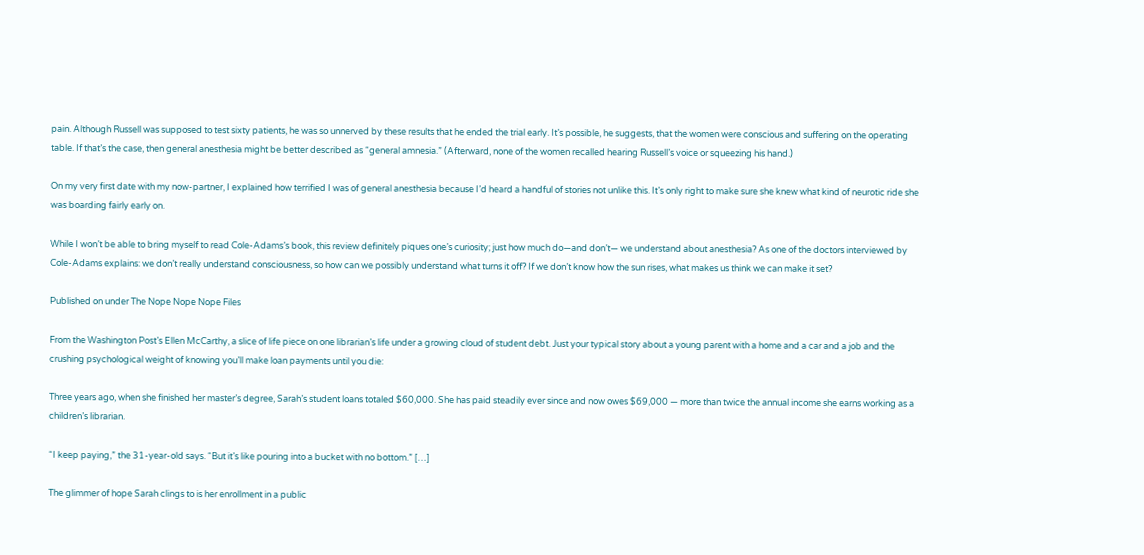pain. Although Russell was supposed to test sixty patients, he was so unnerved by these results that he ended the trial early. It’s possible, he suggests, that the women were conscious and suffering on the operating table. If that’s the case, then general anesthesia might be better described as “general amnesia.” (Afterward, none of the women recalled hearing Russell’s voice or squeezing his hand.)

On my very first date with my now-partner, I explained how terrified I was of general anesthesia because I’d heard a handful of stories not unlike this. It’s only right to make sure she knew what kind of neurotic ride she was boarding fairly early on.

While I won’t be able to bring myself to read Cole-Adams’s book, this review definitely piques one’s curiosity; just how much do—and don’t— we understand about anesthesia? As one of the doctors interviewed by Cole-Adams explains: we don’t really understand consciousness, so how can we possibly understand what turns it off? If we don’t know how the sun rises, what makes us think we can make it set?

Published on under The Nope Nope Nope Files

From the Washington Post’s Ellen McCarthy, a slice of life piece on one librarian’s life under a growing cloud of student debt. Just your typical story about a young parent with a home and a car and a job and the crushing psychological weight of knowing you’ll make loan payments until you die:

Three years ago, when she finished her master’s degree, Sarah’s student loans totaled $60,000. She has paid steadily ever since and now owes $69,000 — more than twice the annual income she earns working as a children’s librarian.

“I keep paying,” the 31-year-old says. “But it’s like pouring into a bucket with no bottom.” […]

The glimmer of hope Sarah clings to is her enrollment in a public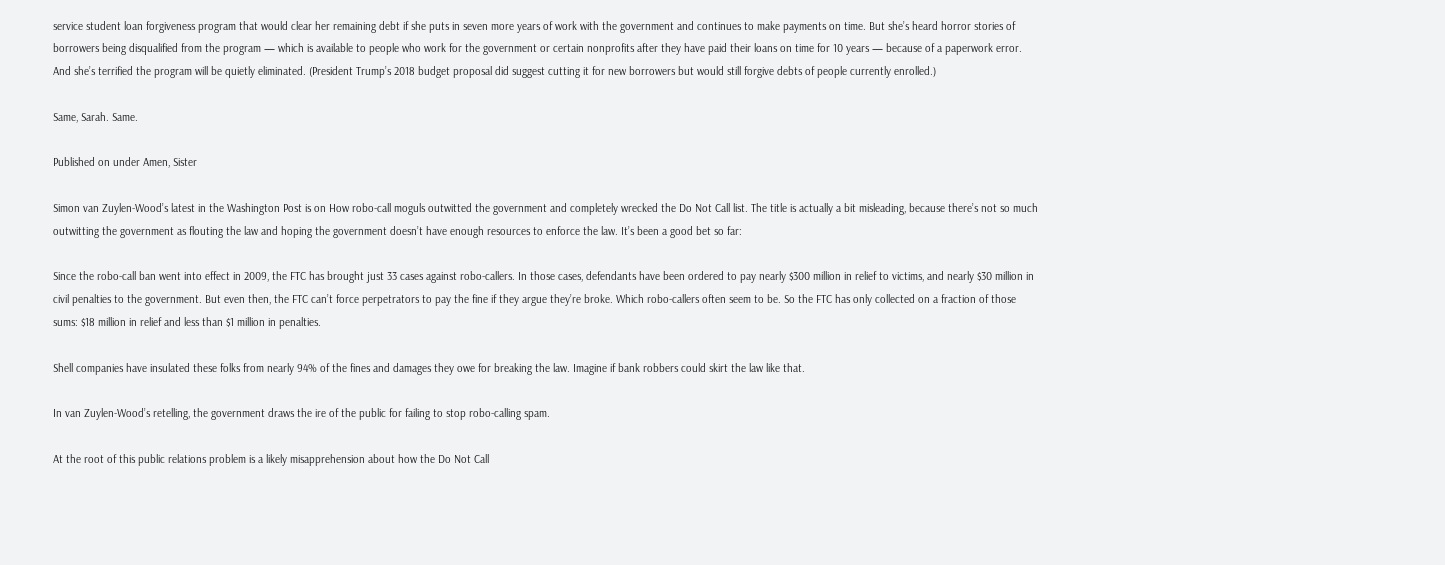service student loan forgiveness program that would clear her remaining debt if she puts in seven more years of work with the government and continues to make payments on time. But she’s heard horror stories of borrowers being disqualified from the program — which is available to people who work for the government or certain nonprofits after they have paid their loans on time for 10 years — because of a paperwork error. And she’s terrified the program will be quietly eliminated. (President Trump’s 2018 budget proposal did suggest cutting it for new borrowers but would still forgive debts of people currently enrolled.)

Same, Sarah. Same.

Published on under Amen, Sister

Simon van Zuylen-Wood’s latest in the Washington Post is on How robo-call moguls outwitted the government and completely wrecked the Do Not Call list. The title is actually a bit misleading, because there’s not so much outwitting the government as flouting the law and hoping the government doesn’t have enough resources to enforce the law. It’s been a good bet so far:

Since the robo-call ban went into effect in 2009, the FTC has brought just 33 cases against robo-callers. In those cases, defendants have been ordered to pay nearly $300 million in relief to victims, and nearly $30 million in civil penalties to the government. But even then, the FTC can’t force perpetrators to pay the fine if they argue they’re broke. Which robo-callers often seem to be. So the FTC has only collected on a fraction of those sums: $18 million in relief and less than $1 million in penalties.

Shell companies have insulated these folks from nearly 94% of the fines and damages they owe for breaking the law. Imagine if bank robbers could skirt the law like that.

In van Zuylen-Wood’s retelling, the government draws the ire of the public for failing to stop robo-calling spam.

At the root of this public relations problem is a likely misapprehension about how the Do Not Call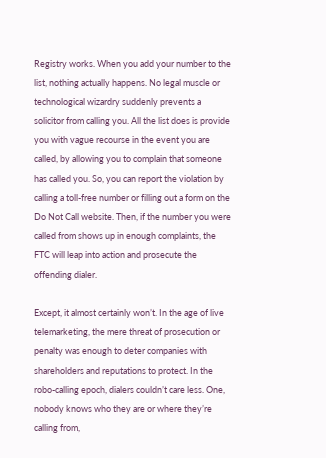Registry works. When you add your number to the list, nothing actually happens. No legal muscle or technological wizardry suddenly prevents a solicitor from calling you. All the list does is provide you with vague recourse in the event you are called, by allowing you to complain that someone has called you. So, you can report the violation by calling a toll-free number or filling out a form on the Do Not Call website. Then, if the number you were called from shows up in enough complaints, the FTC will leap into action and prosecute the offending dialer.

Except, it almost certainly won’t. In the age of live telemarketing, the mere threat of prosecution or penalty was enough to deter companies with shareholders and reputations to protect. In the robo-calling epoch, dialers couldn’t care less. One, nobody knows who they are or where they’re calling from,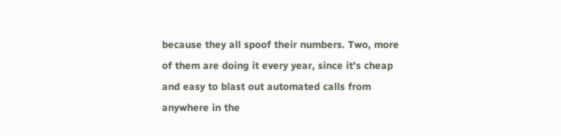because they all spoof their numbers. Two, more of them are doing it every year, since it’s cheap and easy to blast out automated calls from anywhere in the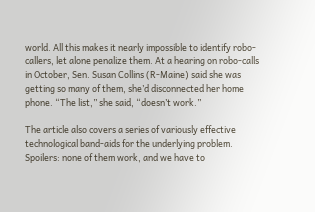world. All this makes it nearly impossible to identify robo-callers, let alone penalize them. At a hearing on robo-calls in October, Sen. Susan Collins (R-Maine) said she was getting so many of them, she’d disconnected her home phone. “The list,” she said, “doesn’t work.”

The article also covers a series of variously effective technological band-aids for the underlying problem. Spoilers: none of them work, and we have to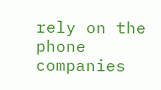rely on the phone companies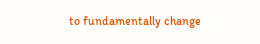to fundamentally change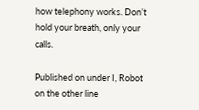how telephony works. Don’t hold your breath, only your calls.

Published on under I, Robot on the other line